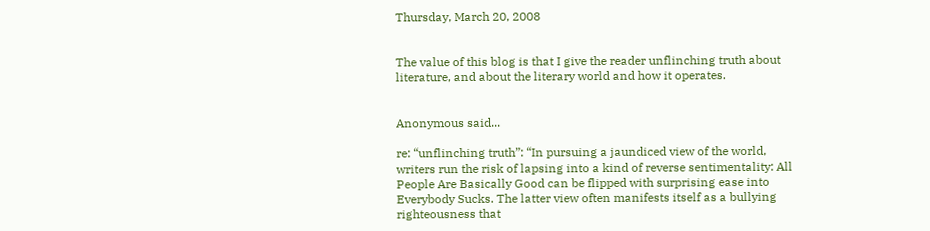Thursday, March 20, 2008


The value of this blog is that I give the reader unflinching truth about literature, and about the literary world and how it operates.


Anonymous said...

re: “unflinching truth”: “In pursuing a jaundiced view of the world, writers run the risk of lapsing into a kind of reverse sentimentality: All People Are Basically Good can be flipped with surprising ease into Everybody Sucks. The latter view often manifests itself as a bullying righteousness that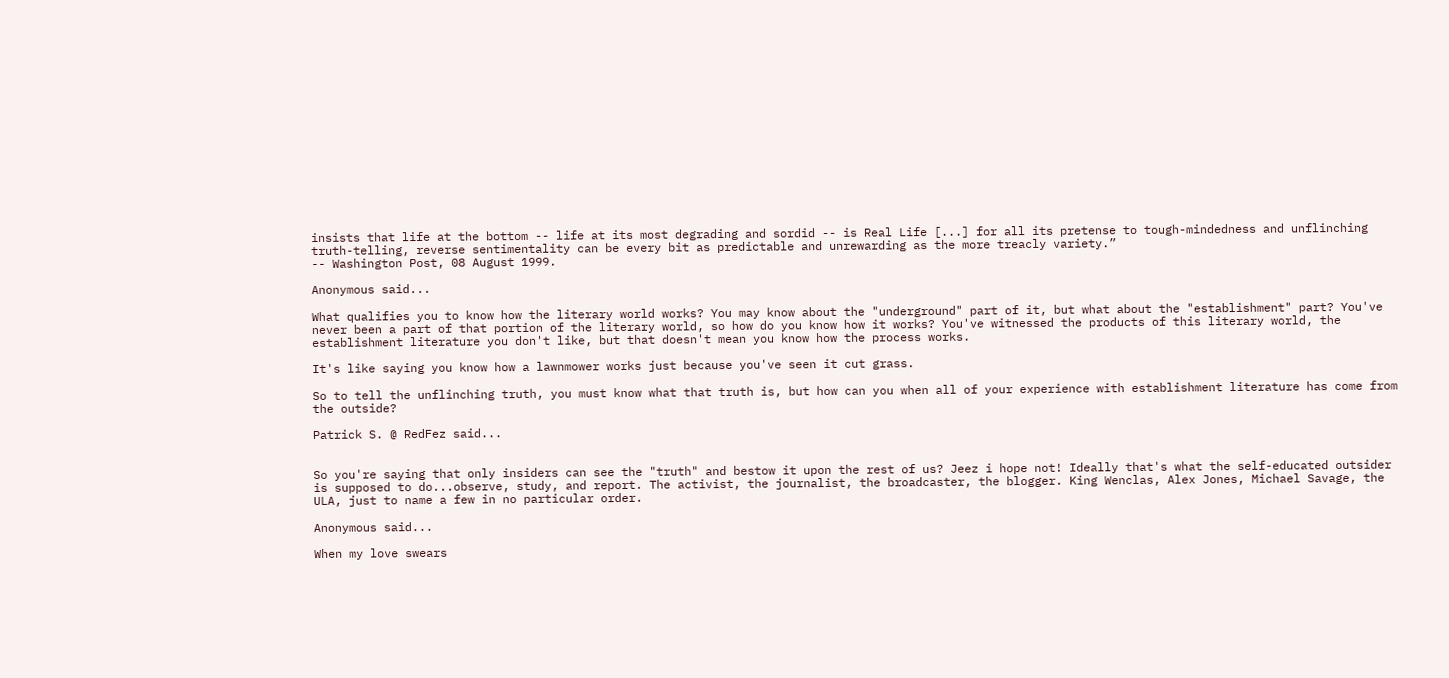insists that life at the bottom -- life at its most degrading and sordid -- is Real Life [...] for all its pretense to tough-mindedness and unflinching truth-telling, reverse sentimentality can be every bit as predictable and unrewarding as the more treacly variety.”
-- Washington Post, 08 August 1999.

Anonymous said...

What qualifies you to know how the literary world works? You may know about the "underground" part of it, but what about the "establishment" part? You've never been a part of that portion of the literary world, so how do you know how it works? You've witnessed the products of this literary world, the establishment literature you don't like, but that doesn't mean you know how the process works.

It's like saying you know how a lawnmower works just because you've seen it cut grass.

So to tell the unflinching truth, you must know what that truth is, but how can you when all of your experience with establishment literature has come from the outside?

Patrick S. @ RedFez said...


So you're saying that only insiders can see the "truth" and bestow it upon the rest of us? Jeez i hope not! Ideally that's what the self-educated outsider is supposed to do...observe, study, and report. The activist, the journalist, the broadcaster, the blogger. King Wenclas, Alex Jones, Michael Savage, the ULA, just to name a few in no particular order.

Anonymous said...

When my love swears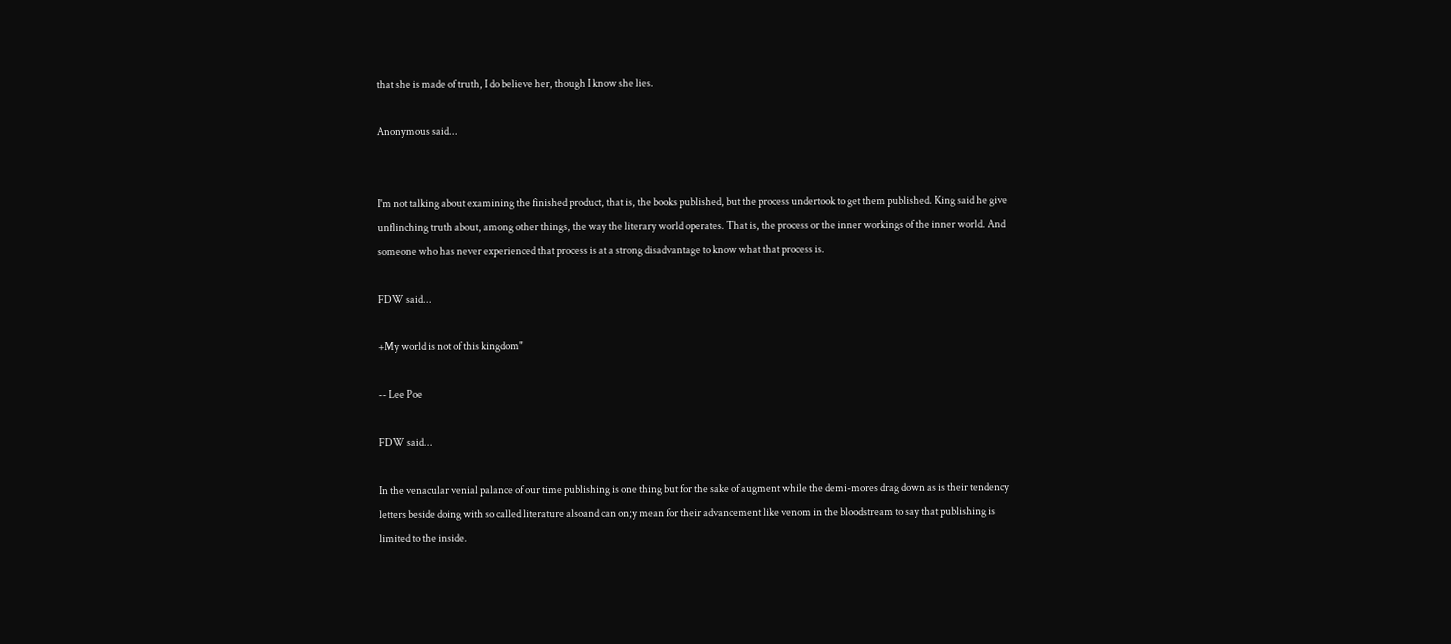that she is made of truth, I do believe her, though I know she lies.

Anonymous said...


I'm not talking about examining the finished product, that is, the books published, but the process undertook to get them published. King said he give unflinching truth about, among other things, the way the literary world operates. That is, the process or the inner workings of the inner world. And someone who has never experienced that process is at a strong disadvantage to know what that process is.

FDW said...

+My world is not of this kingdom"

-- Lee Poe

FDW said...

In the venacular venial palance of our time publishing is one thing but for the sake of augment while the demi-mores drag down as is their tendency letters beside doing with so called literature alsoand can on;y mean for their advancement like venom in the bloodstream to say that publishing is limited to the inside.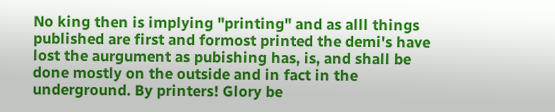No king then is implying "printing" and as alll things published are first and formost printed the demi's have lost the aurgument as pubishing has, is, and shall be done mostly on the outside and in fact in the underground. By printers! Glory be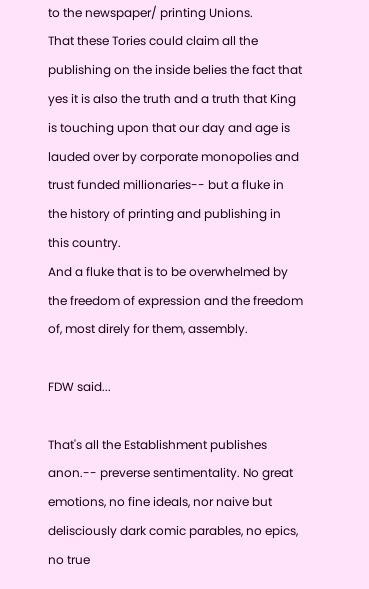to the newspaper/ printing Unions.
That these Tories could claim all the publishing on the inside belies the fact that yes it is also the truth and a truth that King is touching upon that our day and age is lauded over by corporate monopolies and trust funded millionaries-- but a fluke in the history of printing and publishing in this country.
And a fluke that is to be overwhelmed by the freedom of expression and the freedom of, most direly for them, assembly.

FDW said...

That's all the Establishment publishes anon.-- preverse sentimentality. No great emotions, no fine ideals, nor naive but delisciously dark comic parables, no epics, no true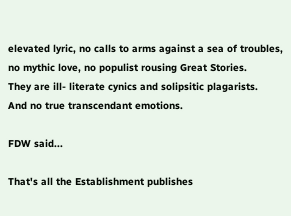elevated lyric, no calls to arms against a sea of troubles, no mythic love, no populist rousing Great Stories.
They are ill- literate cynics and solipsitic plagarists.
And no true transcendant emotions.

FDW said...

That's all the Establishment publishes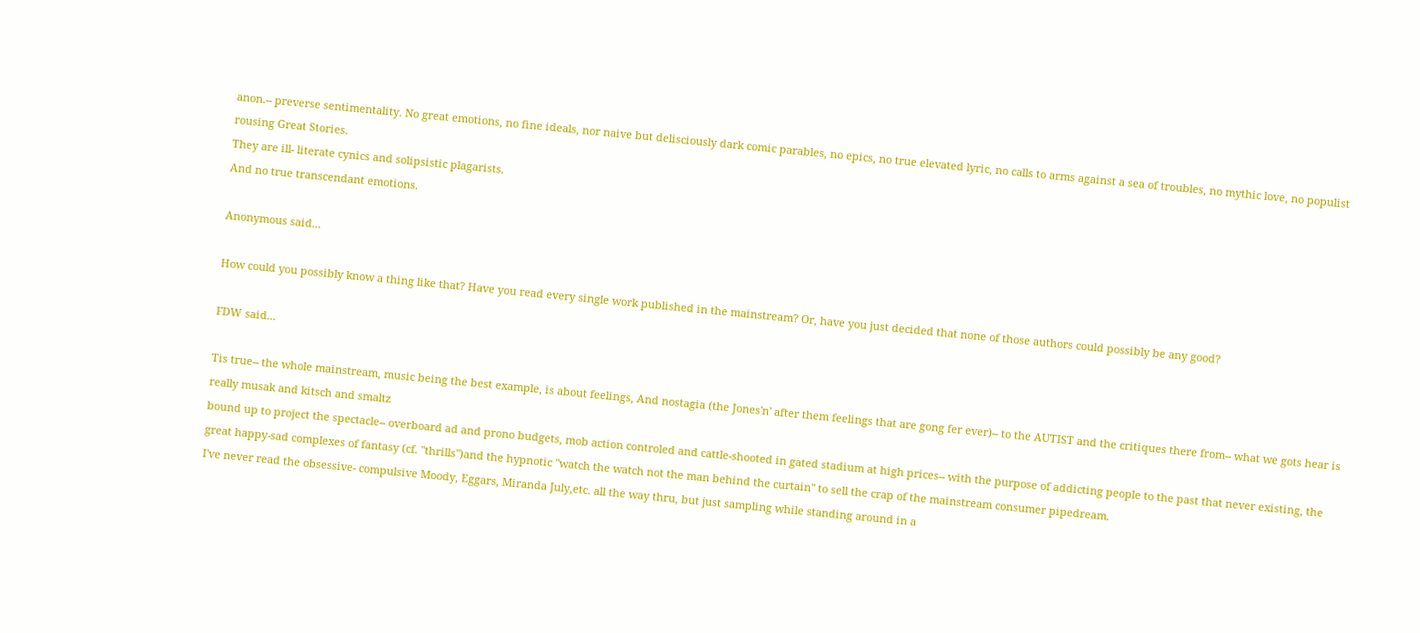anon.-- preverse sentimentality. No great emotions, no fine ideals, nor naive but delisciously dark comic parables, no epics, no true elevated lyric, no calls to arms against a sea of troubles, no mythic love, no populist rousing Great Stories.
They are ill- literate cynics and solipsistic plagarists.
And no true transcendant emotions.

Anonymous said...

How could you possibly know a thing like that? Have you read every single work published in the mainstream? Or, have you just decided that none of those authors could possibly be any good?

FDW said...

Tis true-- the whole mainstream, music being the best example, is about feelings, And nostagia (the Jones'n' after them feelings that are gong fer ever)-- to the AUTIST and the critiques there from-- what we gots hear is really musak and kitsch and smaltz
bound up to project the spectacle-- overboard ad and prono budgets, mob action controled and cattle-shooted in gated stadium at high prices-- with the purpose of addicting people to the past that never existing, the great happy-sad complexes of fantasy (cf. "thrills")and the hypnotic "watch the watch not the man behind the curtain" to sell the crap of the mainstream consumer pipedream.
I've never read the obsessive- compulsive Moody, Eggars, Miranda July,etc. all the way thru, but just sampling while standing around in a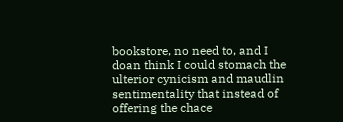bookstore, no need to, and I doan think I could stomach the ulterior cynicism and maudlin sentimentality that instead of offering the chace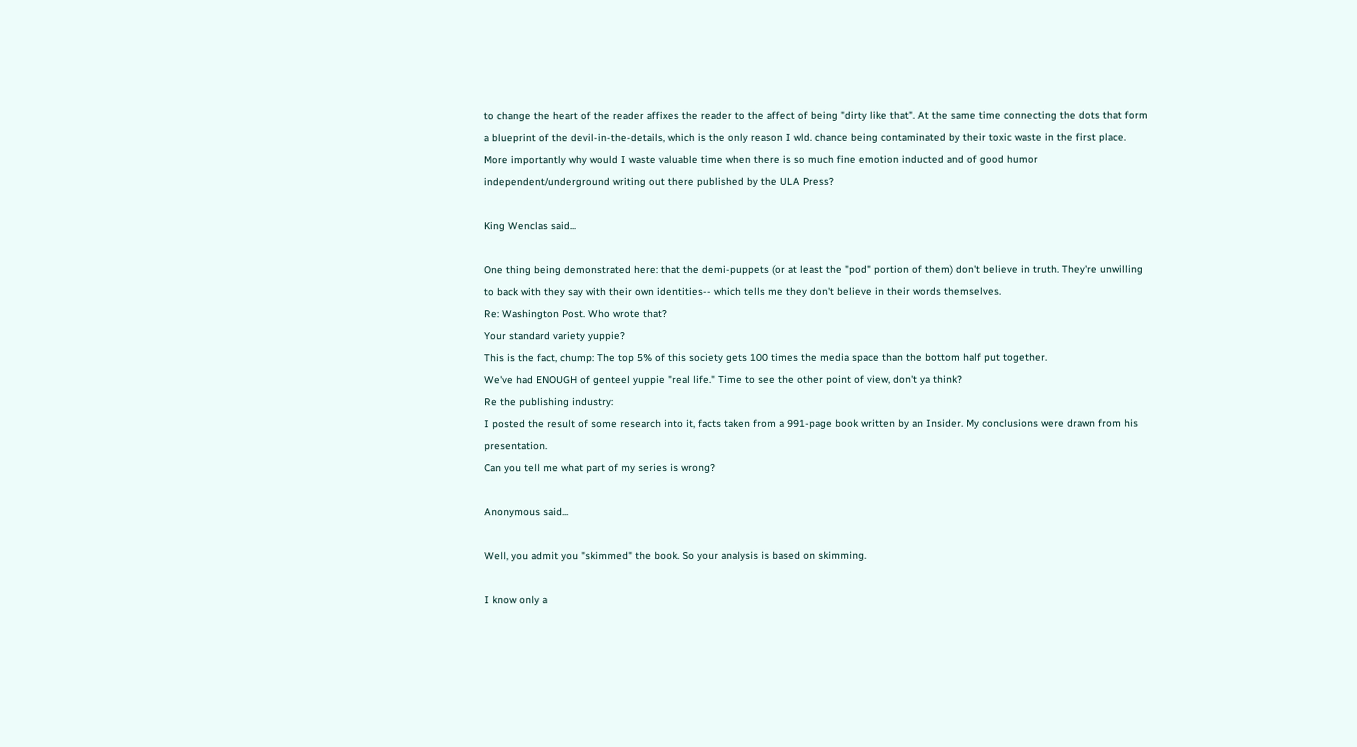to change the heart of the reader affixes the reader to the affect of being "dirty like that". At the same time connecting the dots that form a blueprint of the devil-in-the-details, which is the only reason I wld. chance being contaminated by their toxic waste in the first place.
More importantly why would I waste valuable time when there is so much fine emotion inducted and of good humor independent/underground writing out there published by the ULA Press?

King Wenclas said...

One thing being demonstrated here: that the demi-puppets (or at least the "pod" portion of them) don't believe in truth. They're unwilling to back with they say with their own identities-- which tells me they don't believe in their words themselves.
Re: Washington Post. Who wrote that?
Your standard variety yuppie?
This is the fact, chump: The top 5% of this society gets 100 times the media space than the bottom half put together.
We've had ENOUGH of genteel yuppie "real life." Time to see the other point of view, don't ya think?
Re the publishing industry:
I posted the result of some research into it, facts taken from a 991-page book written by an Insider. My conclusions were drawn from his presentation.
Can you tell me what part of my series is wrong?

Anonymous said...

Well, you admit you "skimmed" the book. So your analysis is based on skimming.

I know only a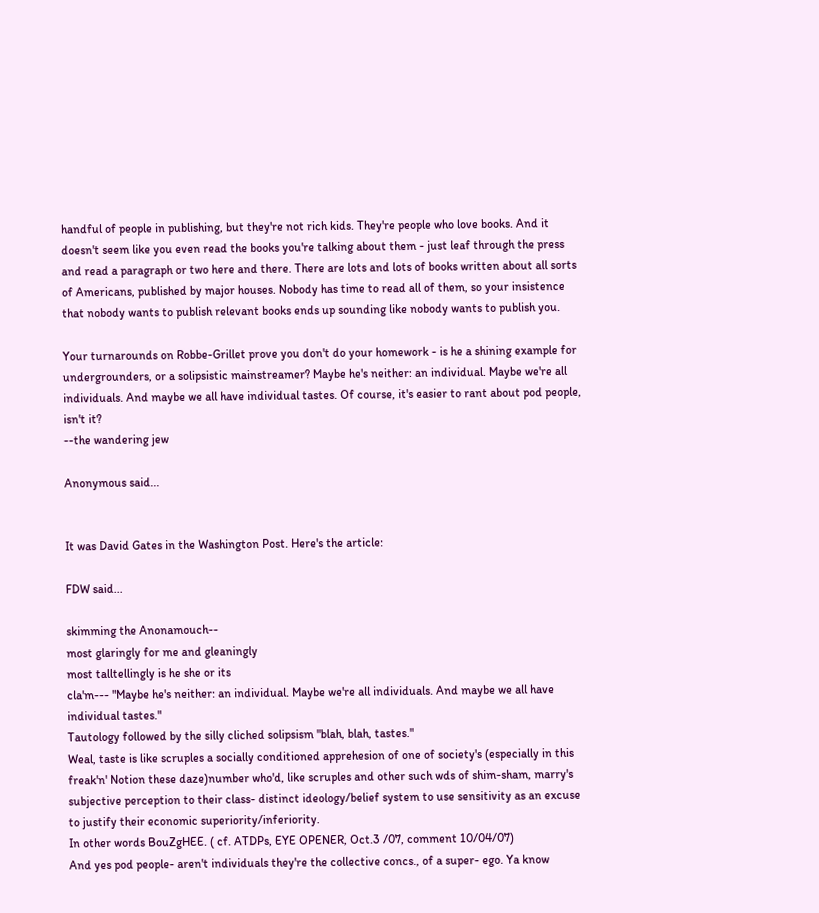handful of people in publishing, but they're not rich kids. They're people who love books. And it doesn't seem like you even read the books you're talking about them - just leaf through the press and read a paragraph or two here and there. There are lots and lots of books written about all sorts of Americans, published by major houses. Nobody has time to read all of them, so your insistence that nobody wants to publish relevant books ends up sounding like nobody wants to publish you.

Your turnarounds on Robbe-Grillet prove you don't do your homework - is he a shining example for undergrounders, or a solipsistic mainstreamer? Maybe he's neither: an individual. Maybe we're all individuals. And maybe we all have individual tastes. Of course, it's easier to rant about pod people, isn't it?
--the wandering jew

Anonymous said...


It was David Gates in the Washington Post. Here's the article:

FDW said...

skimming the Anonamouch--
most glaringly for me and gleaningly
most talltellingly is he she or its
cla'm--- "Maybe he's neither: an individual. Maybe we're all individuals. And maybe we all have individual tastes."
Tautology followed by the silly cliched solipsism "blah, blah, tastes."
Weal, taste is like scruples a socially conditioned apprehesion of one of society's (especially in this freak'n' Notion these daze)number who'd, like scruples and other such wds of shim-sham, marry's subjective perception to their class- distinct ideology/belief system to use sensitivity as an excuse to justify their economic superiority/inferiority.
In other words BouZgHEE. ( cf. ATDPs, EYE OPENER, Oct.3 /07, comment 10/04/07)
And yes pod people- aren't individuals they're the collective concs., of a super- ego. Ya know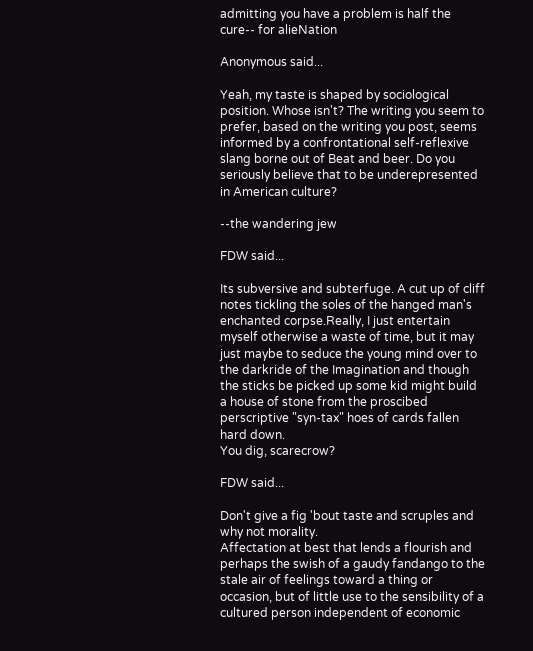admitting you have a problem is half the cure-- for alieNation

Anonymous said...

Yeah, my taste is shaped by sociological position. Whose isn't? The writing you seem to prefer, based on the writing you post, seems informed by a confrontational self-reflexive slang borne out of Beat and beer. Do you seriously believe that to be underepresented in American culture?

--the wandering jew

FDW said...

Its subversive and subterfuge. A cut up of cliff notes tickling the soles of the hanged man's enchanted corpse.Really, I just entertain myself otherwise a waste of time, but it may just maybe to seduce the young mind over to the darkride of the Imagination and though the sticks be picked up some kid might build a house of stone from the proscibed perscriptive "syn-tax" hoes of cards fallen hard down.
You dig, scarecrow?

FDW said...

Don't give a fig 'bout taste and scruples and why not morality.
Affectation at best that lends a flourish and perhaps the swish of a gaudy fandango to the stale air of feelings toward a thing or occasion, but of little use to the sensibility of a cultured person independent of economic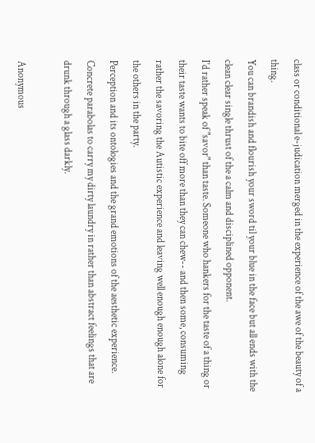class or conditional e-judication merged in the experience of the awe of the beauty of a thing.
You can brandish and flourish your sword til your blue in the face but all ends with the clean clear single thrust of the a calm and disciplined opponent.
I'd rather speak of "savor" than taste. Someone who hankers for the taste of a thing or their taste wants to bite off more than they can chew-- and then some, consuming rather the savoring the Autistic experience and leaving well enough enough alone for the others in the party.
Perception and its ontologies and the grand emotions of the aesthetic experience.
Concrete parabolas to carry my dirty laundry in rather than abstract feelings that are drunk through a glass darkly.

Anonymous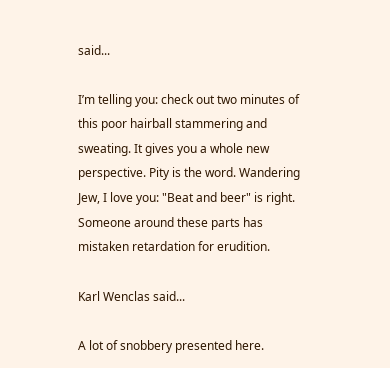said...

I’m telling you: check out two minutes of this poor hairball stammering and sweating. It gives you a whole new perspective. Pity is the word. Wandering Jew, I love you: "Beat and beer" is right. Someone around these parts has mistaken retardation for erudition.

Karl Wenclas said...

A lot of snobbery presented here.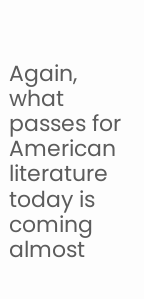Again, what passes for American literature today is coming almost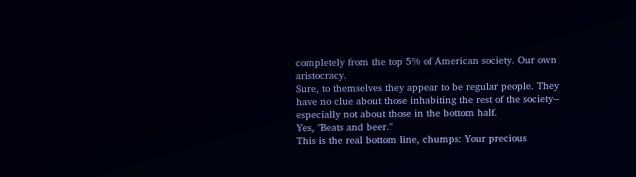completely from the top 5% of American society. Our own aristocracy.
Sure, to themselves they appear to be regular people. They have no clue about those inhabiting the rest of the society-- especially not about those in the bottom half.
Yes, "Beats and beer."
This is the real bottom line, chumps: Your precious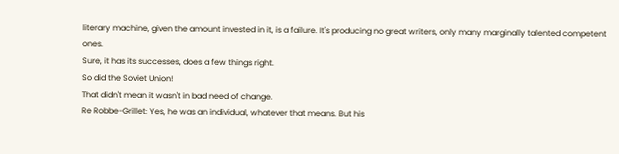literary machine, given the amount invested in it, is a failure. It's producing no great writers, only many marginally talented competent ones.
Sure, it has its successes, does a few things right.
So did the Soviet Union!
That didn't mean it wasn't in bad need of change.
Re Robbe-Grillet: Yes, he was an individual, whatever that means. But his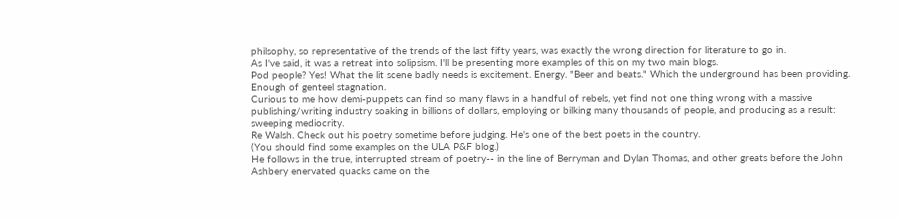philsophy, so representative of the trends of the last fifty years, was exactly the wrong direction for literature to go in.
As I've said, it was a retreat into solipsism. I'll be presenting more examples of this on my two main blogs.
Pod people? Yes! What the lit scene badly needs is excitement. Energy. "Beer and beats." Which the underground has been providing. Enough of genteel stagnation.
Curious to me how demi-puppets can find so many flaws in a handful of rebels, yet find not one thing wrong with a massive publishing/writing industry soaking in billions of dollars, employing or bilking many thousands of people, and producing as a result: sweeping mediocrity.
Re Walsh. Check out his poetry sometime before judging. He's one of the best poets in the country.
(You should find some examples on the ULA P&F blog.)
He follows in the true, interrupted stream of poetry-- in the line of Berryman and Dylan Thomas, and other greats before the John Ashbery enervated quacks came on the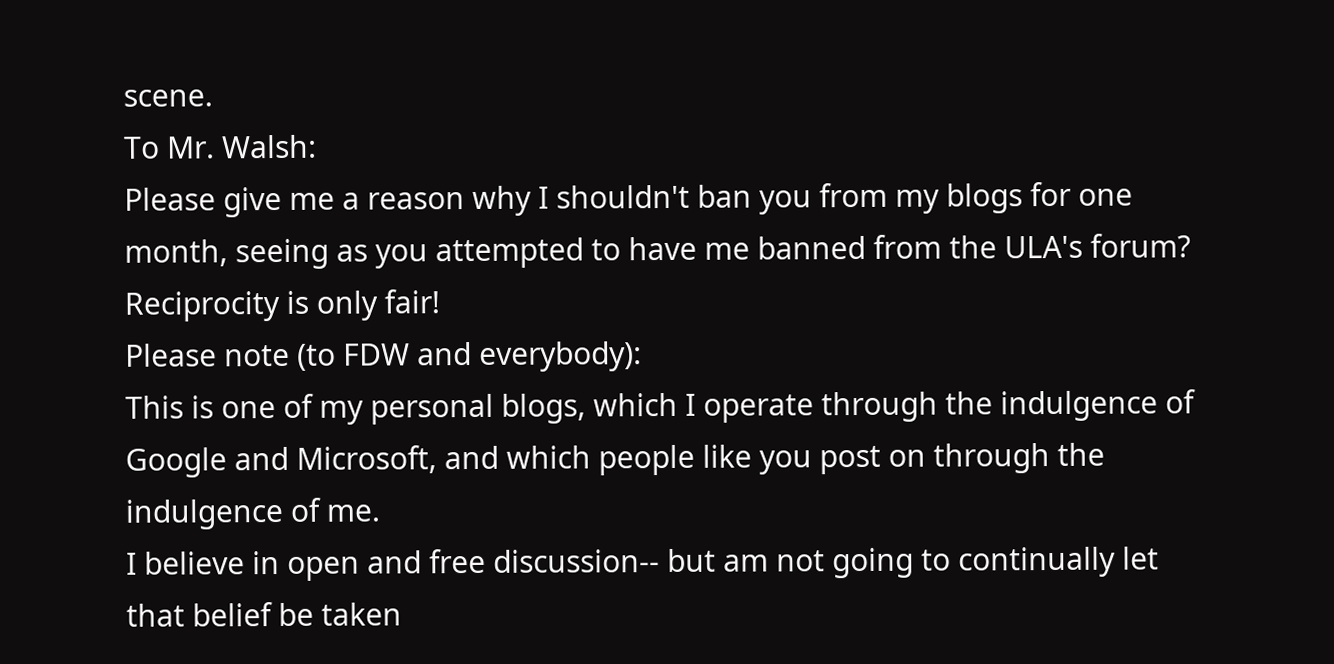scene.
To Mr. Walsh:
Please give me a reason why I shouldn't ban you from my blogs for one month, seeing as you attempted to have me banned from the ULA's forum? Reciprocity is only fair!
Please note (to FDW and everybody):
This is one of my personal blogs, which I operate through the indulgence of Google and Microsoft, and which people like you post on through the indulgence of me.
I believe in open and free discussion-- but am not going to continually let that belief be taken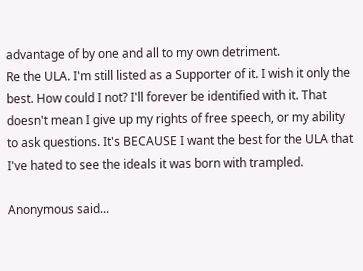advantage of by one and all to my own detriment.
Re the ULA. I'm still listed as a Supporter of it. I wish it only the best. How could I not? I'll forever be identified with it. That doesn't mean I give up my rights of free speech, or my ability to ask questions. It's BECAUSE I want the best for the ULA that I've hated to see the ideals it was born with trampled.

Anonymous said...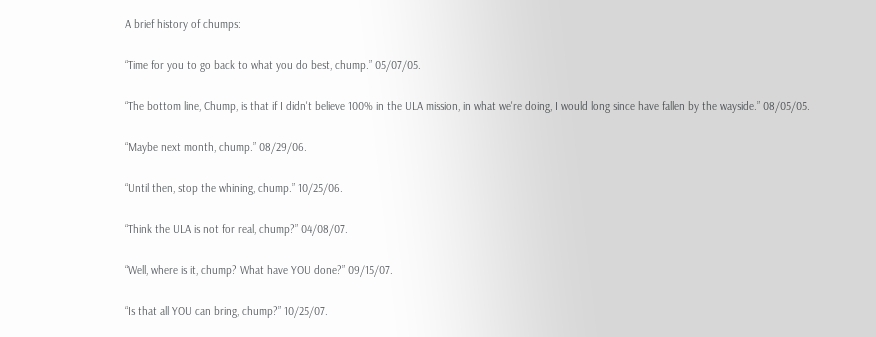A brief history of chumps:

“Time for you to go back to what you do best, chump.” 05/07/05.

“The bottom line, Chump, is that if I didn't believe 100% in the ULA mission, in what we're doing, I would long since have fallen by the wayside.” 08/05/05.

“Maybe next month, chump.” 08/29/06.

“Until then, stop the whining, chump.” 10/25/06.

“Think the ULA is not for real, chump?” 04/08/07.

“Well, where is it, chump? What have YOU done?” 09/15/07.

“Is that all YOU can bring, chump?” 10/25/07.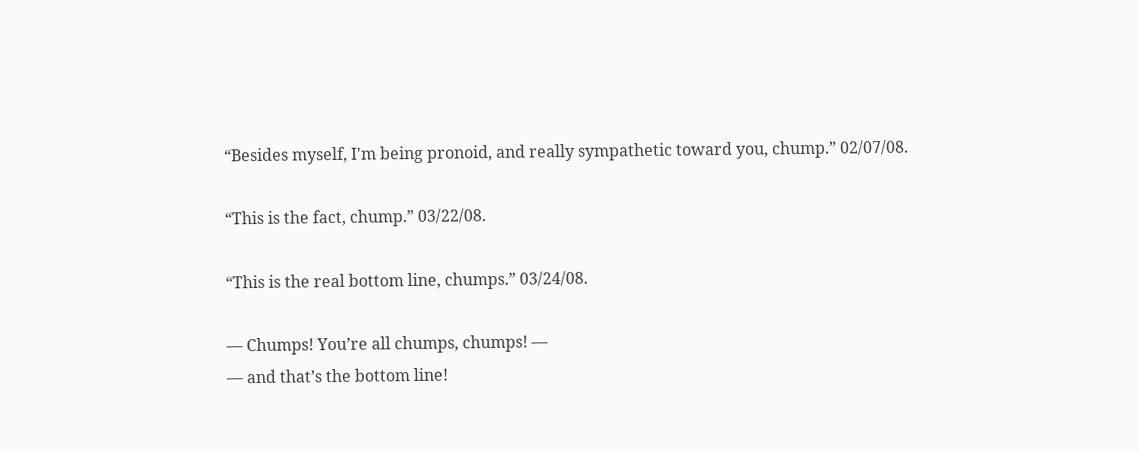“Besides myself, I'm being pronoid, and really sympathetic toward you, chump.” 02/07/08.

“This is the fact, chump.” 03/22/08.

“This is the real bottom line, chumps.” 03/24/08.

— Chumps! You’re all chumps, chumps! —
— and that’s the bottom line!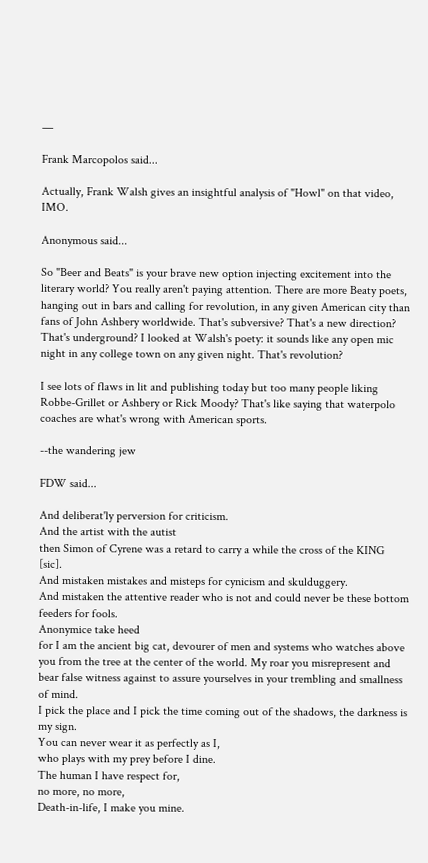—

Frank Marcopolos said...

Actually, Frank Walsh gives an insightful analysis of "Howl" on that video, IMO.

Anonymous said...

So "Beer and Beats" is your brave new option injecting excitement into the literary world? You really aren't paying attention. There are more Beaty poets, hanging out in bars and calling for revolution, in any given American city than fans of John Ashbery worldwide. That's subversive? That's a new direction? That's underground? I looked at Walsh's poety: it sounds like any open mic night in any college town on any given night. That's revolution?

I see lots of flaws in lit and publishing today but too many people liking Robbe-Grillet or Ashbery or Rick Moody? That's like saying that waterpolo coaches are what's wrong with American sports.

--the wandering jew

FDW said...

And deliberat'ly perversion for criticism.
And the artist with the autist
then Simon of Cyrene was a retard to carry a while the cross of the KING [sic].
And mistaken mistakes and misteps for cynicism and skulduggery.
And mistaken the attentive reader who is not and could never be these bottom feeders for fools.
Anonymice take heed
for I am the ancient big cat, devourer of men and systems who watches above you from the tree at the center of the world. My roar you misrepresent and bear false witness against to assure yourselves in your trembling and smallness of mind.
I pick the place and I pick the time coming out of the shadows, the darkness is my sign.
You can never wear it as perfectly as I,
who plays with my prey before I dine.
The human I have respect for,
no more, no more,
Death-in-life, I make you mine.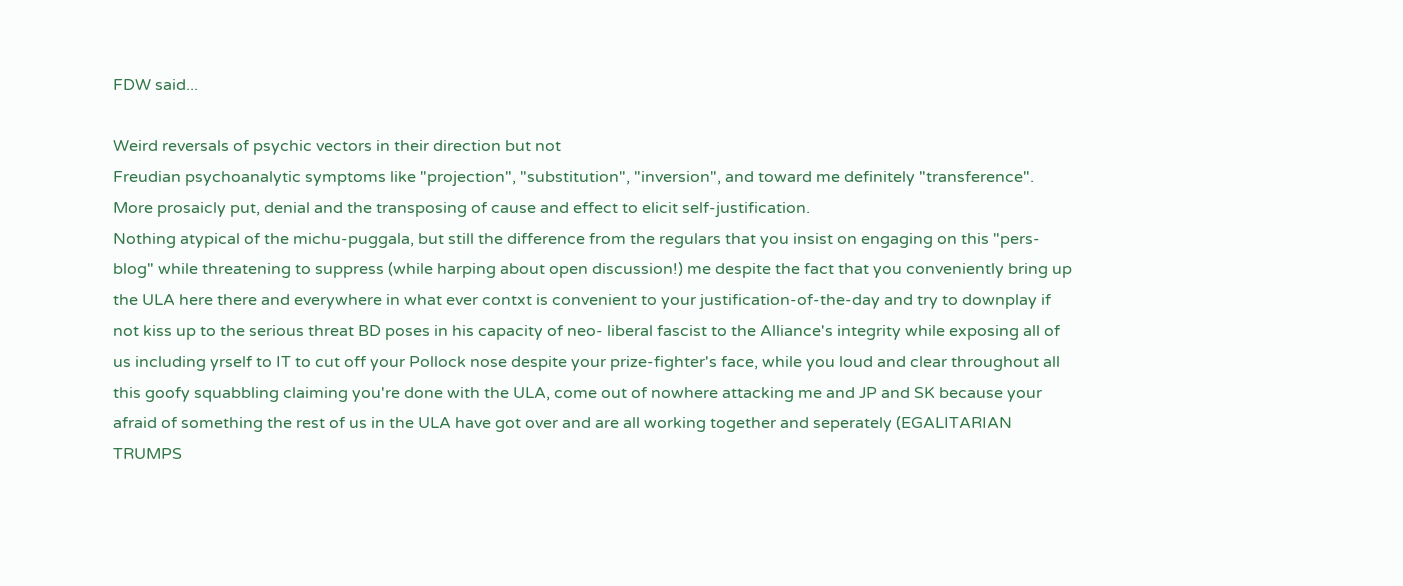FDW said...

Weird reversals of psychic vectors in their direction but not
Freudian psychoanalytic symptoms like "projection", "substitution", "inversion", and toward me definitely "transference".
More prosaicly put, denial and the transposing of cause and effect to elicit self-justification.
Nothing atypical of the michu-puggala, but still the difference from the regulars that you insist on engaging on this "pers-blog" while threatening to suppress (while harping about open discussion!) me despite the fact that you conveniently bring up the ULA here there and everywhere in what ever contxt is convenient to your justification-of-the-day and try to downplay if not kiss up to the serious threat BD poses in his capacity of neo- liberal fascist to the Alliance's integrity while exposing all of us including yrself to IT to cut off your Pollock nose despite your prize-fighter's face, while you loud and clear throughout all this goofy squabbling claiming you're done with the ULA, come out of nowhere attacking me and JP and SK because your afraid of something the rest of us in the ULA have got over and are all working together and seperately (EGALITARIAN TRUMPS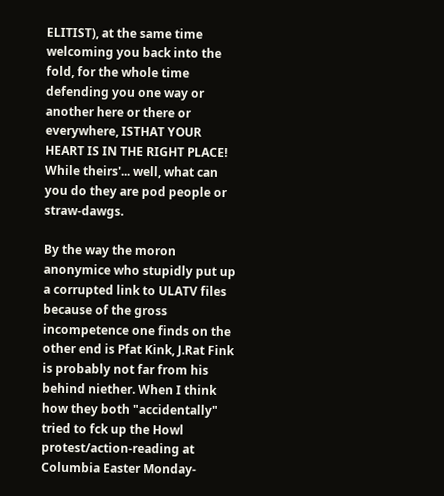ELITIST), at the same time welcoming you back into the fold, for the whole time defending you one way or another here or there or everywhere, ISTHAT YOUR HEART IS IN THE RIGHT PLACE! While theirs'... well, what can you do they are pod people or straw-dawgs.

By the way the moron anonymice who stupidly put up a corrupted link to ULATV files because of the gross incompetence one finds on the other end is Pfat Kink, J.Rat Fink is probably not far from his behind niether. When I think how they both "accidentally" tried to fck up the Howl protest/action-reading at Columbia Easter Monday-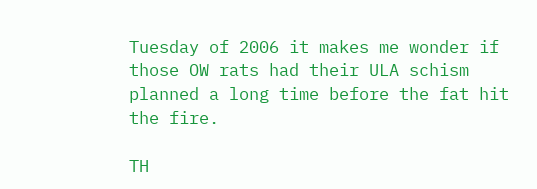Tuesday of 2006 it makes me wonder if those OW rats had their ULA schism planned a long time before the fat hit the fire.

TH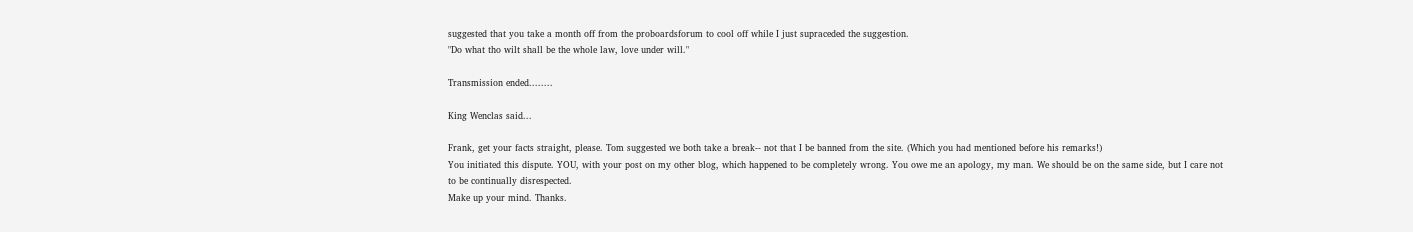suggested that you take a month off from the proboardsforum to cool off while I just supraceded the suggestion.
"Do what tho wilt shall be the whole law, love under will."

Transmission ended........

King Wenclas said...

Frank, get your facts straight, please. Tom suggested we both take a break-- not that I be banned from the site. (Which you had mentioned before his remarks!)
You initiated this dispute. YOU, with your post on my other blog, which happened to be completely wrong. You owe me an apology, my man. We should be on the same side, but I care not to be continually disrespected.
Make up your mind. Thanks.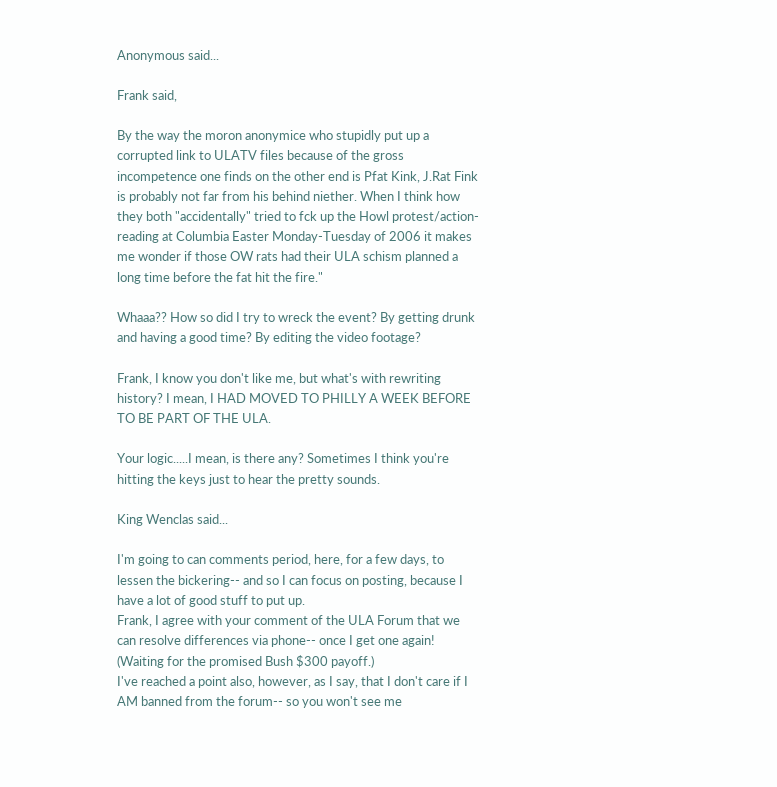Anonymous said...

Frank said,

By the way the moron anonymice who stupidly put up a corrupted link to ULATV files because of the gross incompetence one finds on the other end is Pfat Kink, J.Rat Fink is probably not far from his behind niether. When I think how they both "accidentally" tried to fck up the Howl protest/action-reading at Columbia Easter Monday-Tuesday of 2006 it makes me wonder if those OW rats had their ULA schism planned a long time before the fat hit the fire."

Whaaa?? How so did I try to wreck the event? By getting drunk and having a good time? By editing the video footage?

Frank, I know you don't like me, but what's with rewriting history? I mean, I HAD MOVED TO PHILLY A WEEK BEFORE TO BE PART OF THE ULA.

Your logic.....I mean, is there any? Sometimes I think you're hitting the keys just to hear the pretty sounds.

King Wenclas said...

I'm going to can comments period, here, for a few days, to lessen the bickering-- and so I can focus on posting, because I have a lot of good stuff to put up.
Frank, I agree with your comment of the ULA Forum that we can resolve differences via phone-- once I get one again! (Waiting for the promised Bush $300 payoff.)
I've reached a point also, however, as I say, that I don't care if I AM banned from the forum-- so you won't see me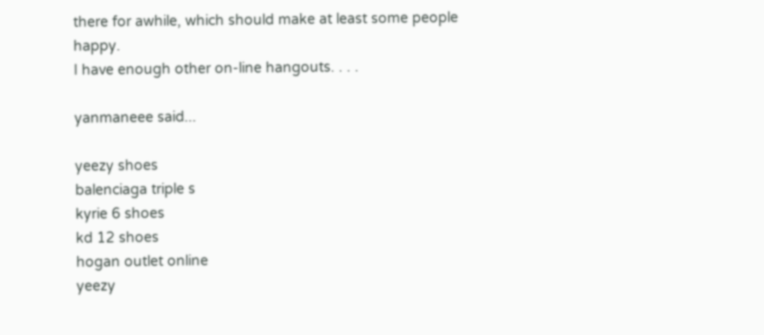there for awhile, which should make at least some people happy.
I have enough other on-line hangouts. . . .

yanmaneee said...

yeezy shoes
balenciaga triple s
kyrie 6 shoes
kd 12 shoes
hogan outlet online
yeezy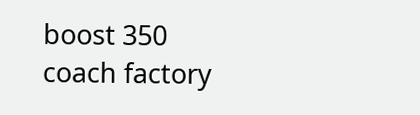boost 350
coach factory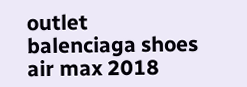outlet
balenciaga shoes
air max 2018